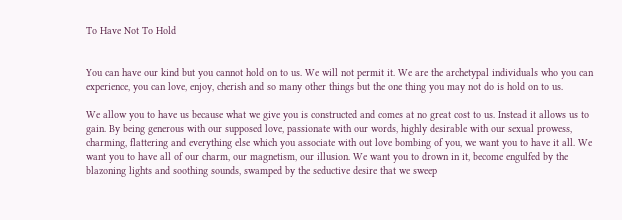To Have Not To Hold


You can have our kind but you cannot hold on to us. We will not permit it. We are the archetypal individuals who you can experience, you can love, enjoy, cherish and so many other things but the one thing you may not do is hold on to us.

We allow you to have us because what we give you is constructed and comes at no great cost to us. Instead it allows us to gain. By being generous with our supposed love, passionate with our words, highly desirable with our sexual prowess, charming, flattering and everything else which you associate with out love bombing of you, we want you to have it all. We want you to have all of our charm, our magnetism, our illusion. We want you to drown in it, become engulfed by the blazoning lights and soothing sounds, swamped by the seductive desire that we sweep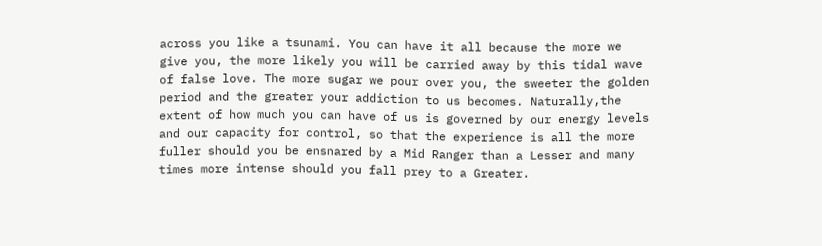across you like a tsunami. You can have it all because the more we give you, the more likely you will be carried away by this tidal wave of false love. The more sugar we pour over you, the sweeter the golden period and the greater your addiction to us becomes. Naturally,the extent of how much you can have of us is governed by our energy levels and our capacity for control, so that the experience is all the more fuller should you be ensnared by a Mid Ranger than a Lesser and many times more intense should you fall prey to a Greater.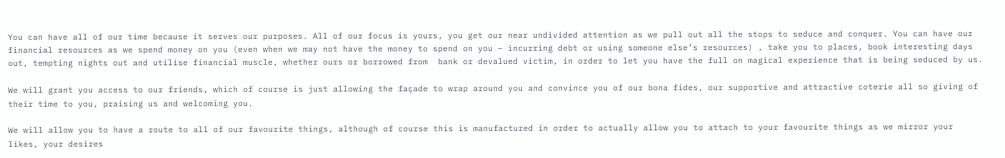You can have all of our time because it serves our purposes. All of our focus is yours, you get our near undivided attention as we pull out all the stops to seduce and conquer. You can have our financial resources as we spend money on you (even when we may not have the money to spend on you – incurring debt or using someone else’s resources) , take you to places, book interesting days out, tempting nights out and utilise financial muscle, whether ours or borrowed from  bank or devalued victim, in order to let you have the full on magical experience that is being seduced by us.

We will grant you access to our friends, which of course is just allowing the façade to wrap around you and convince you of our bona fides, our supportive and attractive coterie all so giving of their time to you, praising us and welcoming you.

We will allow you to have a route to all of our favourite things, although of course this is manufactured in order to actually allow you to attach to your favourite things as we mirror your likes, your desires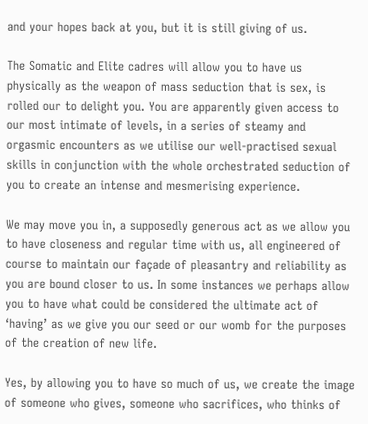and your hopes back at you, but it is still giving of us.

The Somatic and Elite cadres will allow you to have us physically as the weapon of mass seduction that is sex, is rolled our to delight you. You are apparently given access to our most intimate of levels, in a series of steamy and orgasmic encounters as we utilise our well-practised sexual skills in conjunction with the whole orchestrated seduction of you to create an intense and mesmerising experience.

We may move you in, a supposedly generous act as we allow you to have closeness and regular time with us, all engineered of course to maintain our façade of pleasantry and reliability as you are bound closer to us. In some instances we perhaps allow you to have what could be considered the ultimate act of ‘having’ as we give you our seed or our womb for the purposes of the creation of new life.

Yes, by allowing you to have so much of us, we create the image of someone who gives, someone who sacrifices, who thinks of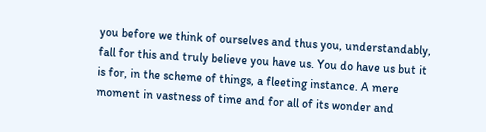you before we think of ourselves and thus you, understandably, fall for this and truly believe you have us. You do have us but it is for, in the scheme of things, a fleeting instance. A mere moment in vastness of time and for all of its wonder and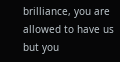brilliance, you are allowed to have us but you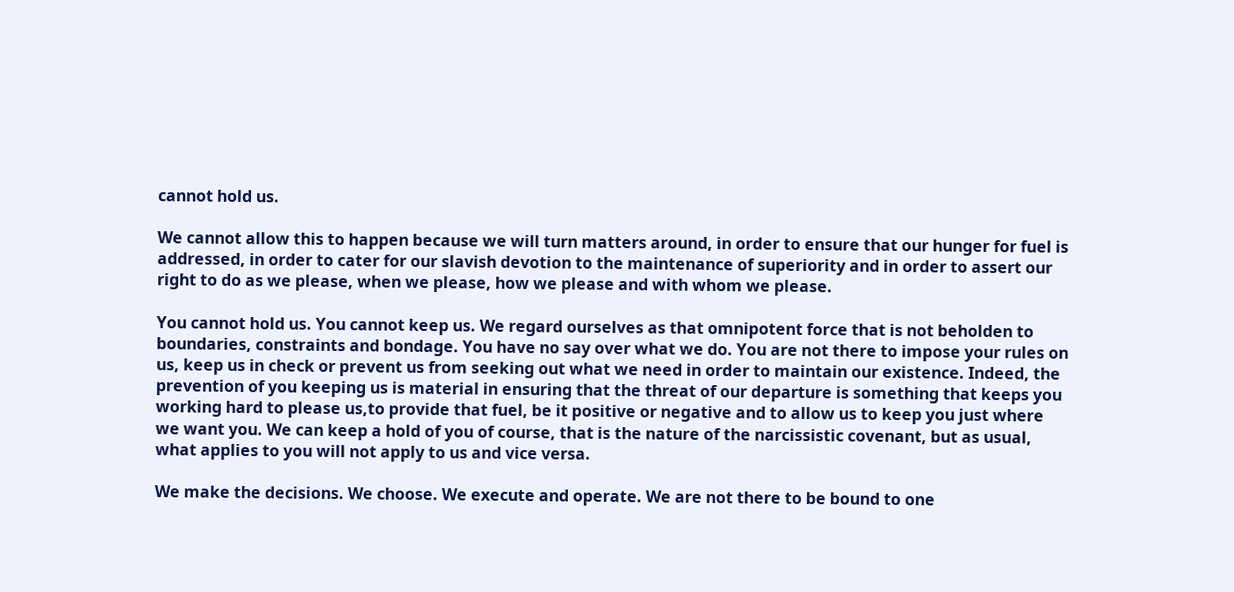cannot hold us.

We cannot allow this to happen because we will turn matters around, in order to ensure that our hunger for fuel is addressed, in order to cater for our slavish devotion to the maintenance of superiority and in order to assert our right to do as we please, when we please, how we please and with whom we please.

You cannot hold us. You cannot keep us. We regard ourselves as that omnipotent force that is not beholden to boundaries, constraints and bondage. You have no say over what we do. You are not there to impose your rules on us, keep us in check or prevent us from seeking out what we need in order to maintain our existence. Indeed, the prevention of you keeping us is material in ensuring that the threat of our departure is something that keeps you working hard to please us,to provide that fuel, be it positive or negative and to allow us to keep you just where we want you. We can keep a hold of you of course, that is the nature of the narcissistic covenant, but as usual, what applies to you will not apply to us and vice versa.

We make the decisions. We choose. We execute and operate. We are not there to be bound to one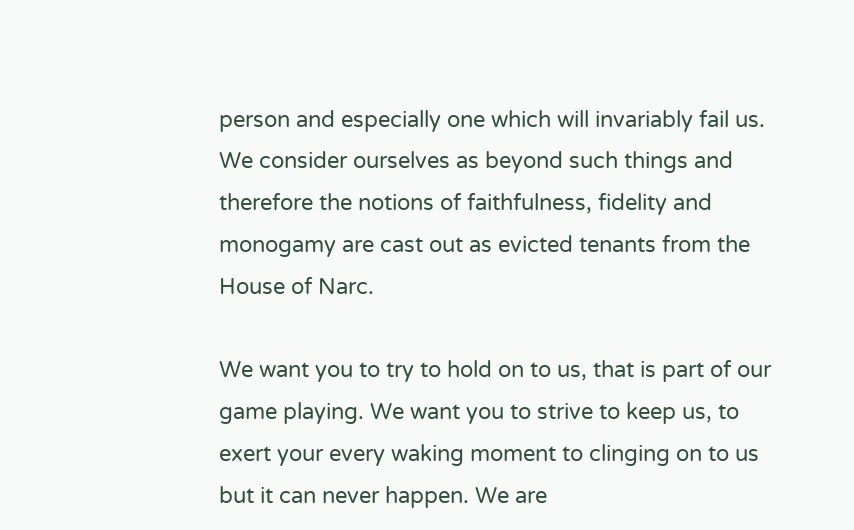person and especially one which will invariably fail us. We consider ourselves as beyond such things and therefore the notions of faithfulness, fidelity and monogamy are cast out as evicted tenants from the House of Narc.

We want you to try to hold on to us, that is part of our game playing. We want you to strive to keep us, to exert your every waking moment to clinging on to us but it can never happen. We are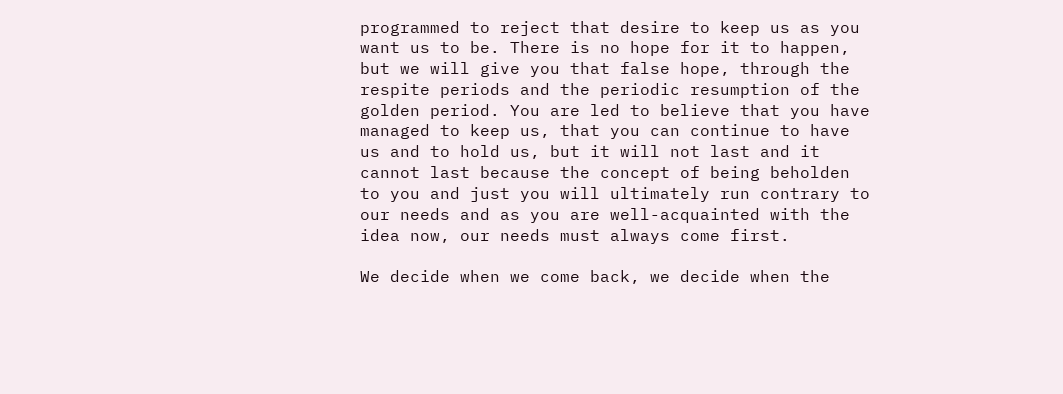programmed to reject that desire to keep us as you want us to be. There is no hope for it to happen, but we will give you that false hope, through the respite periods and the periodic resumption of the golden period. You are led to believe that you have managed to keep us, that you can continue to have us and to hold us, but it will not last and it cannot last because the concept of being beholden to you and just you will ultimately run contrary to our needs and as you are well-acquainted with the idea now, our needs must always come first.

We decide when we come back, we decide when the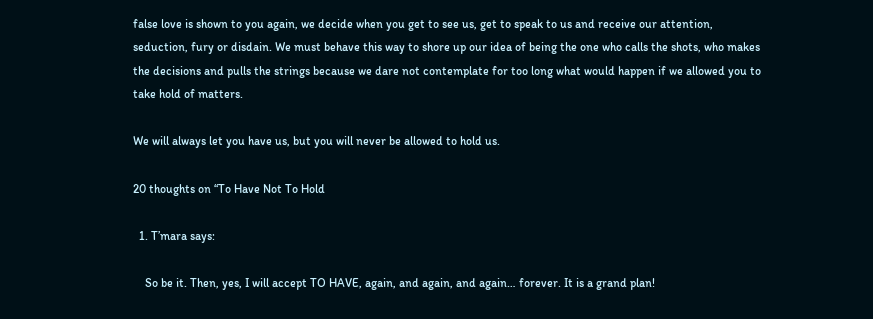false love is shown to you again, we decide when you get to see us, get to speak to us and receive our attention, seduction, fury or disdain. We must behave this way to shore up our idea of being the one who calls the shots, who makes the decisions and pulls the strings because we dare not contemplate for too long what would happen if we allowed you to take hold of matters.

We will always let you have us, but you will never be allowed to hold us.

20 thoughts on “To Have Not To Hold

  1. T’mara says:

    So be it. Then, yes, I will accept TO HAVE, again, and again, and again… forever. It is a grand plan!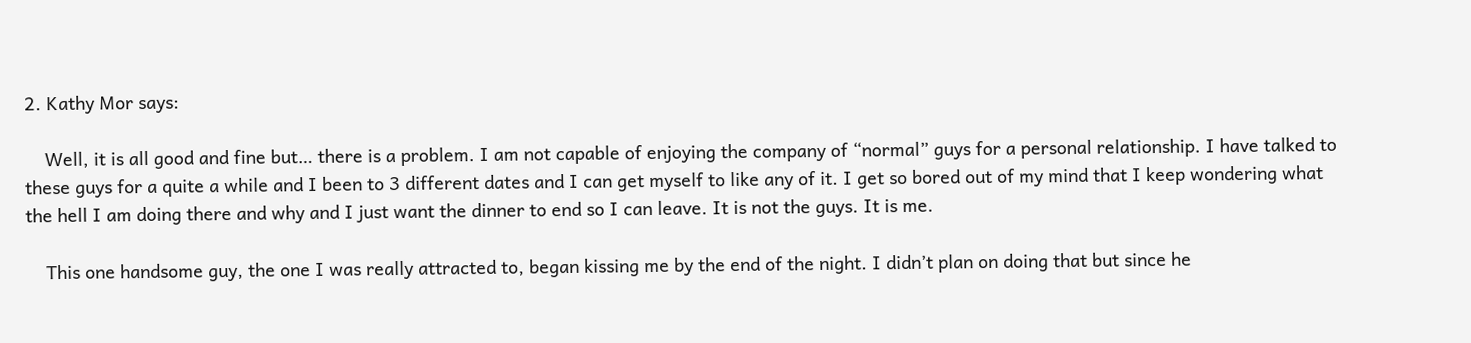2. Kathy Mor says:

    Well, it is all good and fine but… there is a problem. I am not capable of enjoying the company of “normal” guys for a personal relationship. I have talked to these guys for a quite a while and I been to 3 different dates and I can get myself to like any of it. I get so bored out of my mind that I keep wondering what the hell I am doing there and why and I just want the dinner to end so I can leave. It is not the guys. It is me.

    This one handsome guy, the one I was really attracted to, began kissing me by the end of the night. I didn’t plan on doing that but since he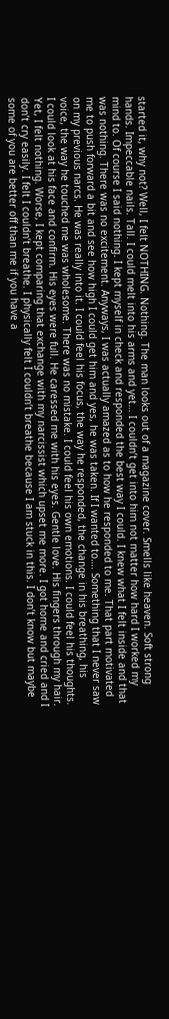started it, why not? Well, I felt NOTHING. Nothing. The man looks out of a magazine cover. Smells like heaven. Soft strong hands. Impeccable nails. Tall. I could melt into his arms and yet… I couldn’t get into him not matter how hard I worked my mind to. Of course I said nothing. I kept myself in check and responded the best way I could. I knew what I felt inside and that was nothing. There was no excitement. Anyways, I was actually amazed as to how he responded to me. That part motivated me to push forward a bit and see how high I could get him and yes, he was taken. If I wanted to…. Something that I never saw on my previous narcs. He was really into it. I could feel his focus, the way he responded, the change in his breathing, his voice, the way he touched me was wholesome. There was no mistake. I could feel his own emotions. I could feel his thoughts. I could look at his face and confirm. His eyes were full. He caressed me with his eyes. Gentle love. His fingers through my hair. Yet, I felt nothing. Worse, I kept comparing that exchange with my narcissist which upset me more. I got home and cried and I don’t cry easily. I felt I couldn’t breathe. I physically felt I couldn’t breathe because I am stuck in this. I don’t know but maybe some of you are better off than me if you have a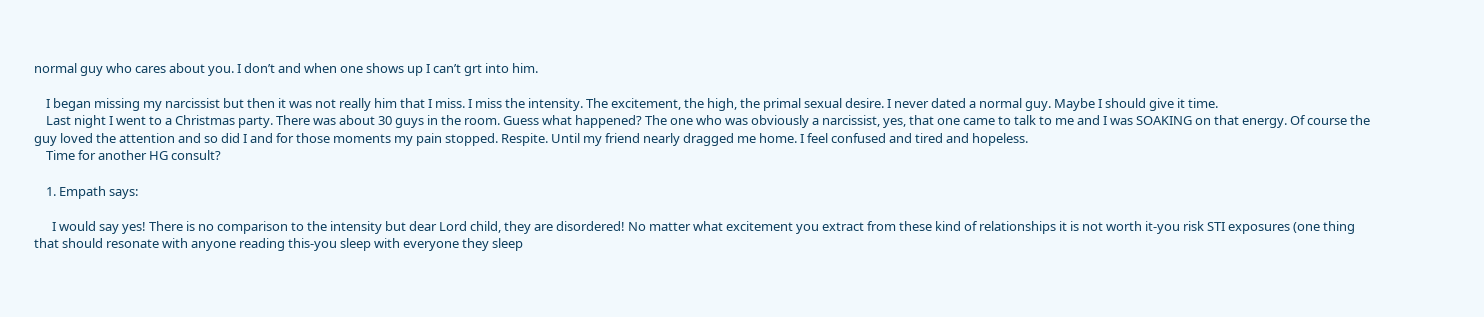normal guy who cares about you. I don’t and when one shows up I can’t grt into him.

    I began missing my narcissist but then it was not really him that I miss. I miss the intensity. The excitement, the high, the primal sexual desire. I never dated a normal guy. Maybe I should give it time.
    Last night I went to a Christmas party. There was about 30 guys in the room. Guess what happened? The one who was obviously a narcissist, yes, that one came to talk to me and I was SOAKING on that energy. Of course the guy loved the attention and so did I and for those moments my pain stopped. Respite. Until my friend nearly dragged me home. I feel confused and tired and hopeless.
    Time for another HG consult?

    1. Empath says:

      I would say yes! There is no comparison to the intensity but dear Lord child, they are disordered! No matter what excitement you extract from these kind of relationships it is not worth it-you risk STI exposures (one thing that should resonate with anyone reading this-you sleep with everyone they sleep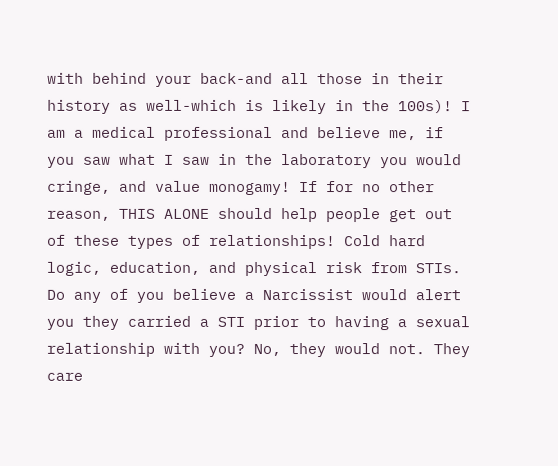with behind your back-and all those in their history as well-which is likely in the 100s)! I am a medical professional and believe me, if you saw what I saw in the laboratory you would cringe, and value monogamy! If for no other reason, THIS ALONE should help people get out of these types of relationships! Cold hard logic, education, and physical risk from STIs. Do any of you believe a Narcissist would alert you they carried a STI prior to having a sexual relationship with you? No, they would not. They care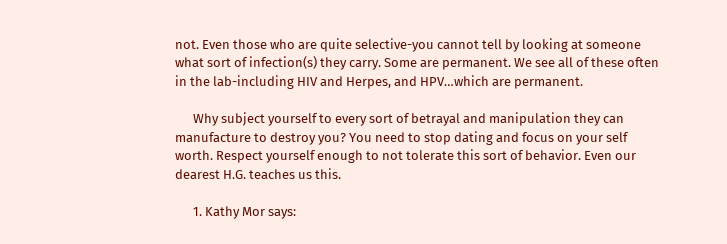not. Even those who are quite selective-you cannot tell by looking at someone what sort of infection(s) they carry. Some are permanent. We see all of these often in the lab-including HIV and Herpes, and HPV…which are permanent.

      Why subject yourself to every sort of betrayal and manipulation they can manufacture to destroy you? You need to stop dating and focus on your self worth. Respect yourself enough to not tolerate this sort of behavior. Even our dearest H.G. teaches us this.

      1. Kathy Mor says: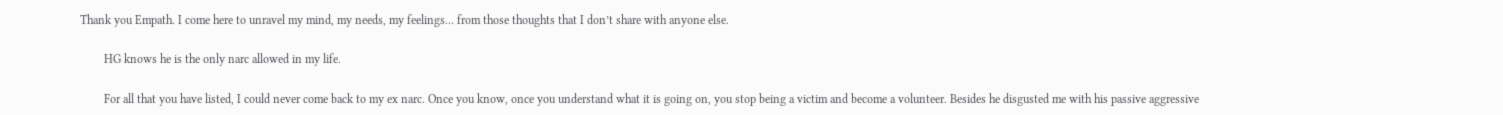Thank you Empath. I come here to unravel my mind, my needs, my feelings… from those thoughts that I don’t share with anyone else.

        HG knows he is the only narc allowed in my life.

        For all that you have listed, I could never come back to my ex narc. Once you know, once you understand what it is going on, you stop being a victim and become a volunteer. Besides he disgusted me with his passive aggressive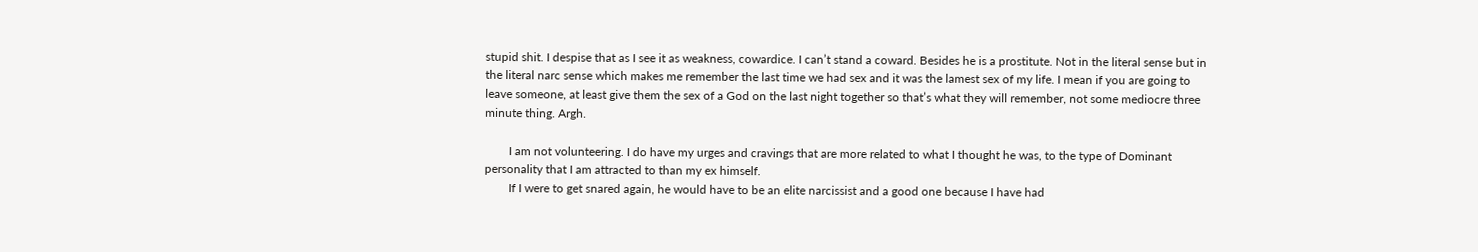stupid shit. I despise that as I see it as weakness, cowardice. I can’t stand a coward. Besides he is a prostitute. Not in the literal sense but in the literal narc sense which makes me remember the last time we had sex and it was the lamest sex of my life. I mean if you are going to leave someone, at least give them the sex of a God on the last night together so that’s what they will remember, not some mediocre three minute thing. Argh.

        I am not volunteering. I do have my urges and cravings that are more related to what I thought he was, to the type of Dominant personality that I am attracted to than my ex himself.
        If I were to get snared again, he would have to be an elite narcissist and a good one because I have had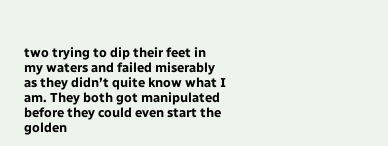two trying to dip their feet in my waters and failed miserably as they didn’t quite know what I am. They both got manipulated before they could even start the golden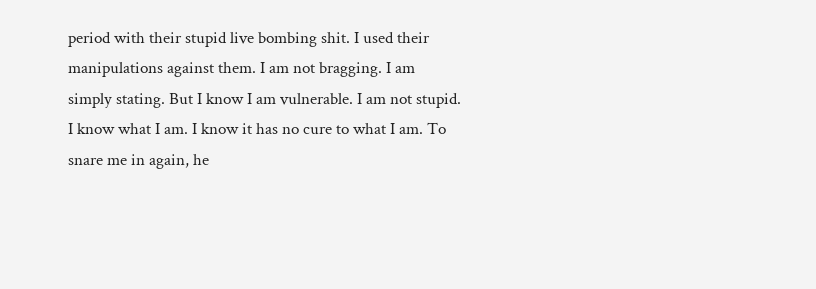period with their stupid live bombing shit. I used their manipulations against them. I am not bragging. I am simply stating. But I know I am vulnerable. I am not stupid. I know what I am. I know it has no cure to what I am. To snare me in again, he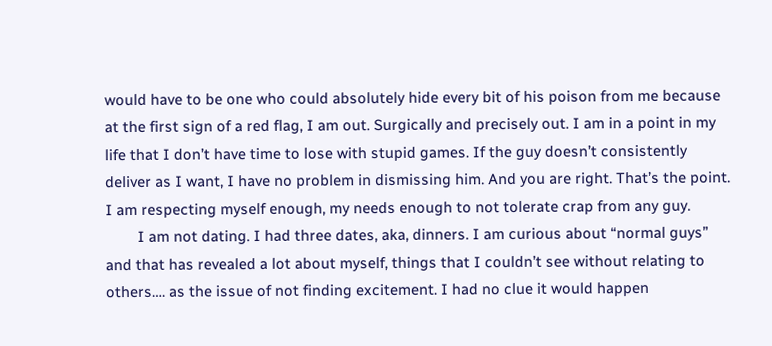would have to be one who could absolutely hide every bit of his poison from me because at the first sign of a red flag, I am out. Surgically and precisely out. I am in a point in my life that I don’t have time to lose with stupid games. If the guy doesn’t consistently deliver as I want, I have no problem in dismissing him. And you are right. That’s the point. I am respecting myself enough, my needs enough to not tolerate crap from any guy.
        I am not dating. I had three dates, aka, dinners. I am curious about “normal guys” and that has revealed a lot about myself, things that I couldn’t see without relating to others…. as the issue of not finding excitement. I had no clue it would happen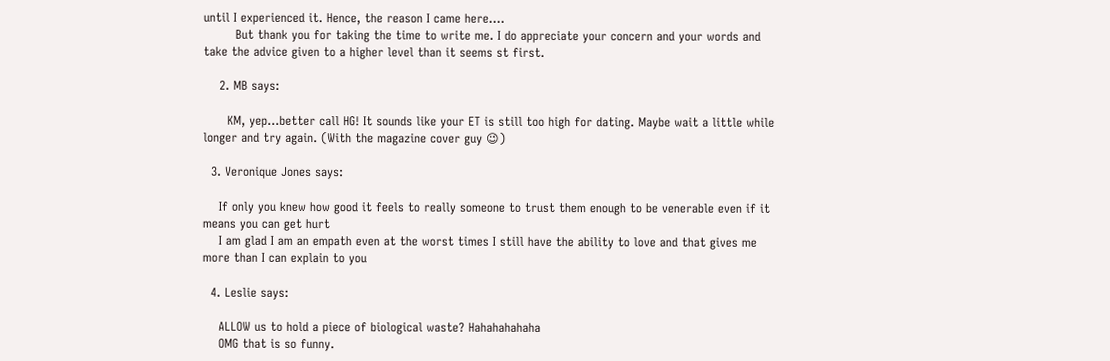until I experienced it. Hence, the reason I came here….
        But thank you for taking the time to write me. I do appreciate your concern and your words and take the advice given to a higher level than it seems st first.

    2. MB says:

      KM, yep…better call HG! It sounds like your ET is still too high for dating. Maybe wait a little while longer and try again. (With the magazine cover guy 😉)

  3. Veronique Jones says:

    If only you knew how good it feels to really someone to trust them enough to be venerable even if it means you can get hurt
    I am glad I am an empath even at the worst times I still have the ability to love and that gives me more than I can explain to you

  4. Leslie says:

    ALLOW us to hold a piece of biological waste? Hahahahahaha
    OMG that is so funny.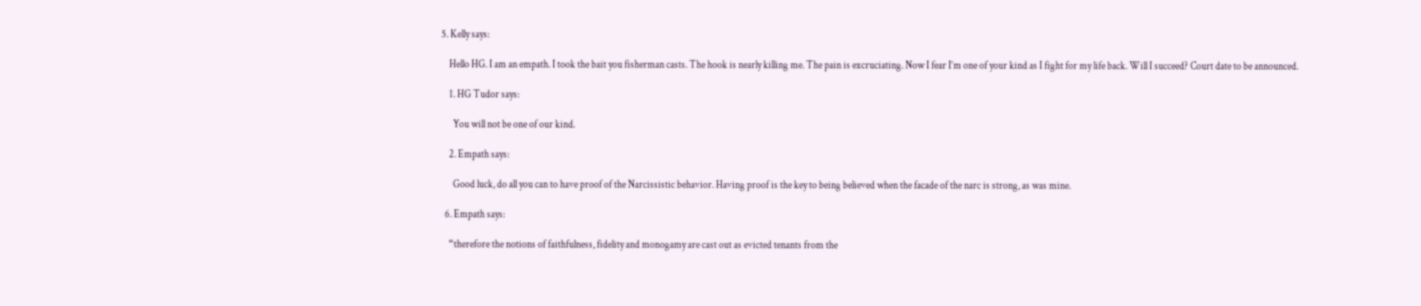5. Kelly says:

    Hello HG. I am an empath. I took the bait you fisherman casts. The hook is nearly killing me. The pain is excruciating. Now I fear I’m one of your kind as I fight for my life back. Will I succeed? Court date to be announced.

    1. HG Tudor says:

      You will not be one of our kind.

    2. Empath says:

      Good luck, do all you can to have proof of the Narcissistic behavior. Having proof is the key to being believed when the facade of the narc is strong, as was mine.

  6. Empath says:

    “therefore the notions of faithfulness, fidelity and monogamy are cast out as evicted tenants from the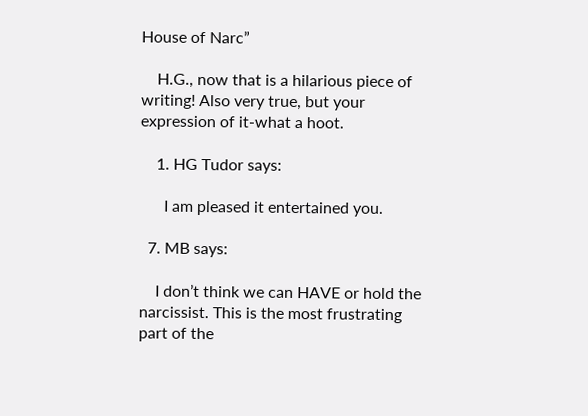House of Narc”

    H.G., now that is a hilarious piece of writing! Also very true, but your expression of it-what a hoot.

    1. HG Tudor says:

      I am pleased it entertained you.

  7. MB says:

    I don’t think we can HAVE or hold the narcissist. This is the most frustrating part of the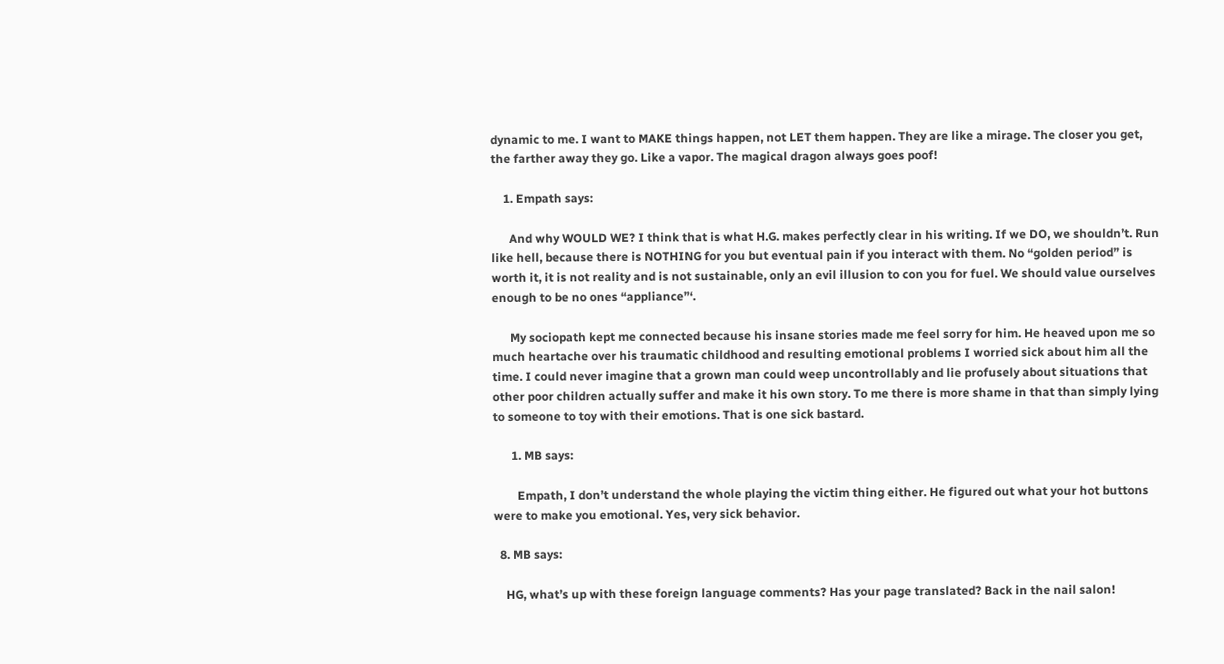dynamic to me. I want to MAKE things happen, not LET them happen. They are like a mirage. The closer you get, the farther away they go. Like a vapor. The magical dragon always goes poof!

    1. Empath says:

      And why WOULD WE? I think that is what H.G. makes perfectly clear in his writing. If we DO, we shouldn’t. Run like hell, because there is NOTHING for you but eventual pain if you interact with them. No “golden period” is worth it, it is not reality and is not sustainable, only an evil illusion to con you for fuel. We should value ourselves enough to be no ones “appliance”‘.

      My sociopath kept me connected because his insane stories made me feel sorry for him. He heaved upon me so much heartache over his traumatic childhood and resulting emotional problems I worried sick about him all the time. I could never imagine that a grown man could weep uncontrollably and lie profusely about situations that other poor children actually suffer and make it his own story. To me there is more shame in that than simply lying to someone to toy with their emotions. That is one sick bastard.

      1. MB says:

        Empath, I don’t understand the whole playing the victim thing either. He figured out what your hot buttons were to make you emotional. Yes, very sick behavior.

  8. MB says:

    HG, what’s up with these foreign language comments? Has your page translated? Back in the nail salon!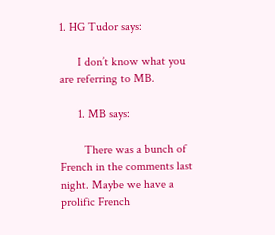1. HG Tudor says:

      I don’t know what you are referring to MB.

      1. MB says:

        There was a bunch of French in the comments last night. Maybe we have a prolific French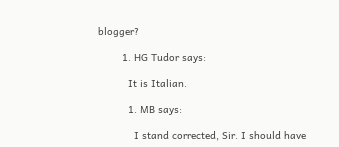blogger?

        1. HG Tudor says:

          It is Italian.

          1. MB says:

            I stand corrected, Sir. I should have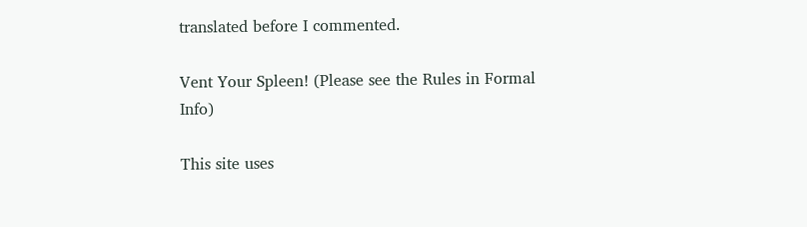translated before I commented.

Vent Your Spleen! (Please see the Rules in Formal Info)

This site uses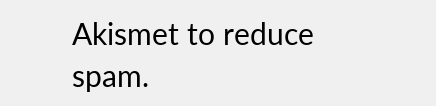Akismet to reduce spam.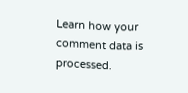Learn how your comment data is processed.